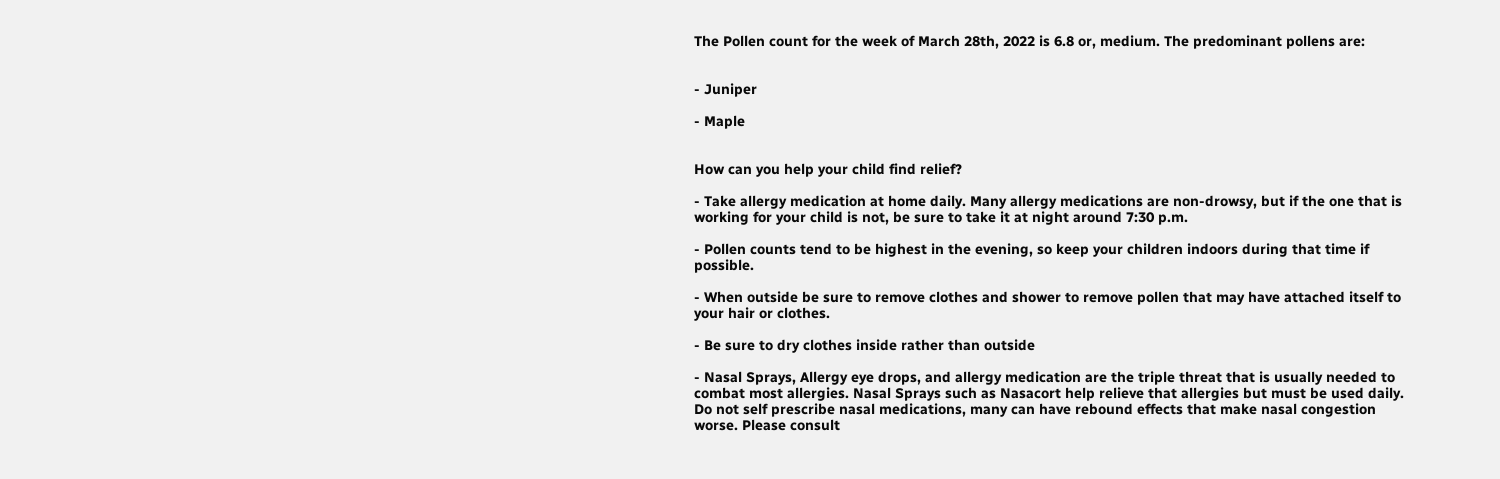The Pollen count for the week of March 28th, 2022 is 6.8 or, medium. The predominant pollens are:


- Juniper

- Maple


How can you help your child find relief?

- Take allergy medication at home daily. Many allergy medications are non-drowsy, but if the one that is working for your child is not, be sure to take it at night around 7:30 p.m.

- Pollen counts tend to be highest in the evening, so keep your children indoors during that time if possible.

- When outside be sure to remove clothes and shower to remove pollen that may have attached itself to your hair or clothes.

- Be sure to dry clothes inside rather than outside

- Nasal Sprays, Allergy eye drops, and allergy medication are the triple threat that is usually needed to combat most allergies. Nasal Sprays such as Nasacort help relieve that allergies but must be used daily. Do not self prescribe nasal medications, many can have rebound effects that make nasal congestion worse. Please consult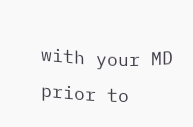with your MD prior to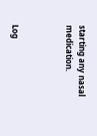starting any nasal medication.



Log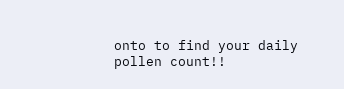onto to find your daily pollen count!!